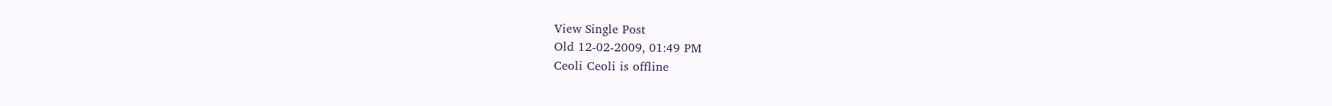View Single Post
Old 12-02-2009, 01:49 PM
Ceoli Ceoli is offline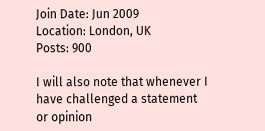Join Date: Jun 2009
Location: London, UK
Posts: 900

I will also note that whenever I have challenged a statement or opinion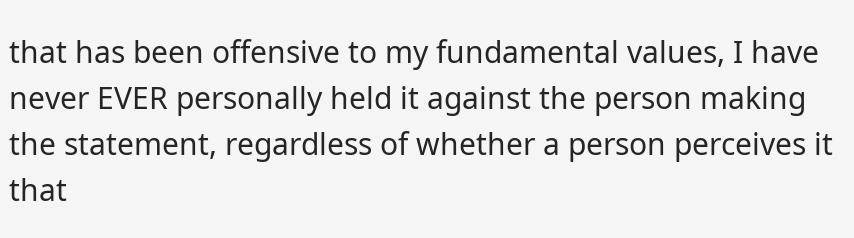that has been offensive to my fundamental values, I have never EVER personally held it against the person making the statement, regardless of whether a person perceives it that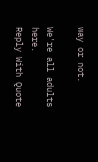way or not.

We're all adults here.
Reply With Quote